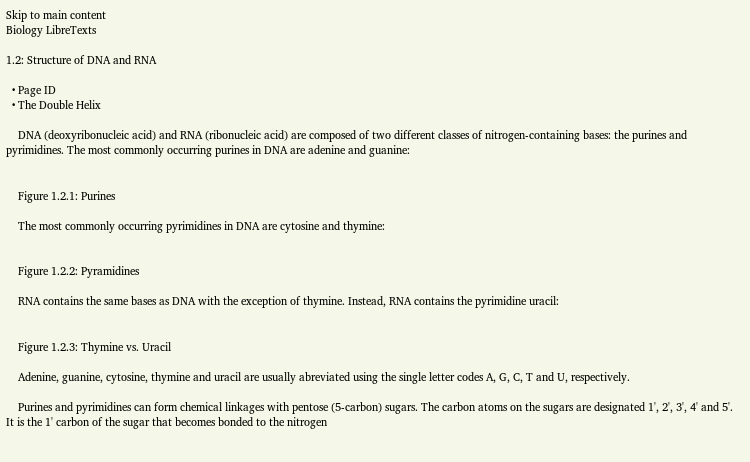Skip to main content
Biology LibreTexts

1.2: Structure of DNA and RNA

  • Page ID
  • The Double Helix

    DNA (deoxyribonucleic acid) and RNA (ribonucleic acid) are composed of two different classes of nitrogen-containing bases: the purines and pyrimidines. The most commonly occurring purines in DNA are adenine and guanine:


    Figure 1.2.1: Purines

    The most commonly occurring pyrimidines in DNA are cytosine and thymine:


    Figure 1.2.2: Pyramidines

    RNA contains the same bases as DNA with the exception of thymine. Instead, RNA contains the pyrimidine uracil:


    Figure 1.2.3: Thymine vs. Uracil

    Adenine, guanine, cytosine, thymine and uracil are usually abreviated using the single letter codes A, G, C, T and U, respectively.

    Purines and pyrimidines can form chemical linkages with pentose (5-carbon) sugars. The carbon atoms on the sugars are designated 1', 2', 3', 4' and 5'. It is the 1' carbon of the sugar that becomes bonded to the nitrogen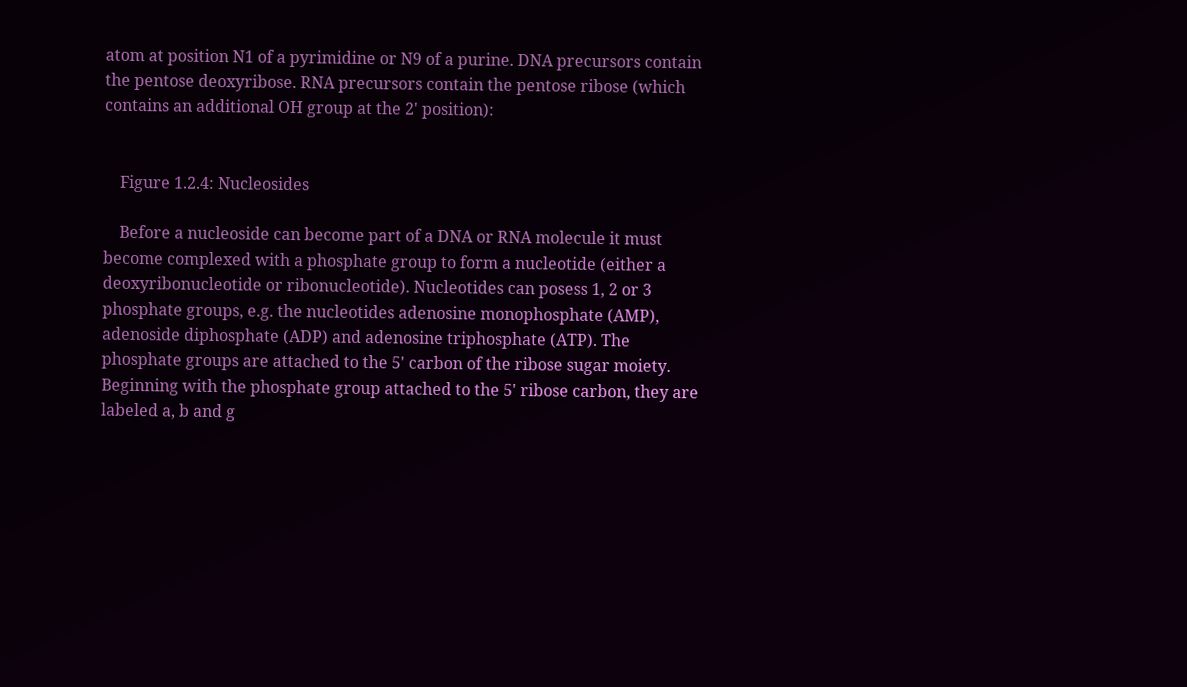atom at position N1 of a pyrimidine or N9 of a purine. DNA precursors contain the pentose deoxyribose. RNA precursors contain the pentose ribose (which contains an additional OH group at the 2' position):


    Figure 1.2.4: Nucleosides

    Before a nucleoside can become part of a DNA or RNA molecule it must become complexed with a phosphate group to form a nucleotide (either a deoxyribonucleotide or ribonucleotide). Nucleotides can posess 1, 2 or 3 phosphate groups, e.g. the nucleotides adenosine monophosphate (AMP), adenoside diphosphate (ADP) and adenosine triphosphate (ATP). The phosphate groups are attached to the 5' carbon of the ribose sugar moiety. Beginning with the phosphate group attached to the 5' ribose carbon, they are labeled a, b and g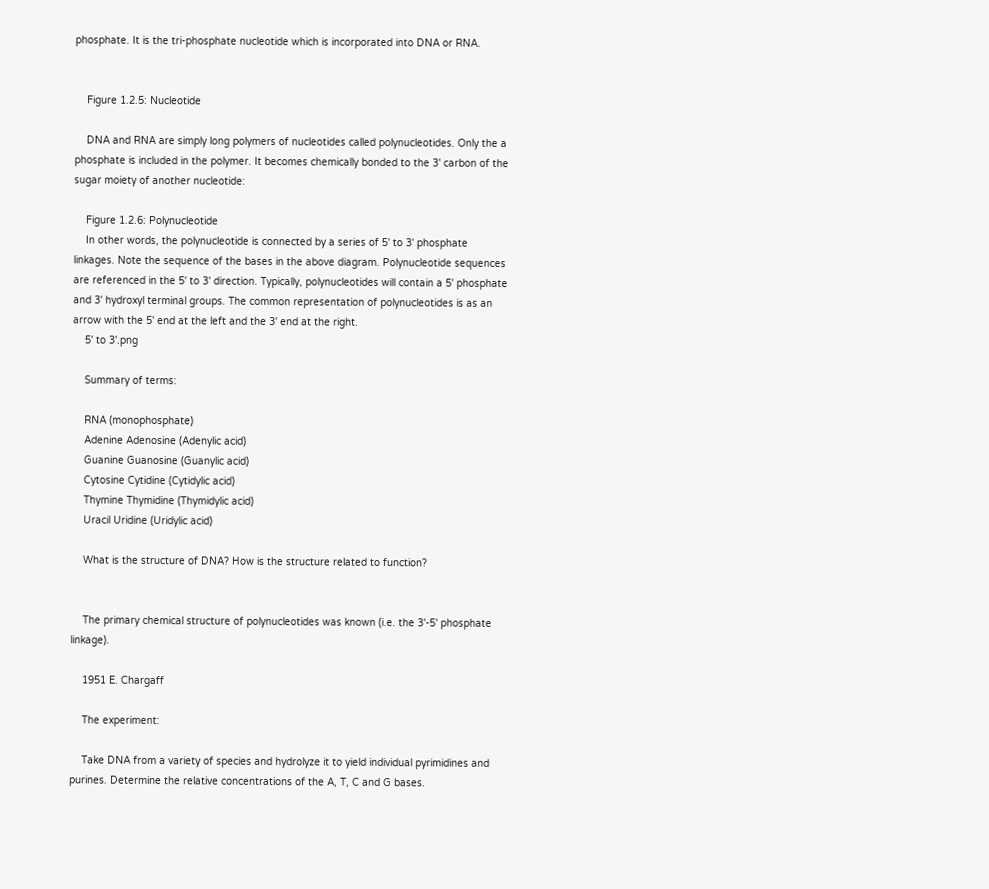phosphate. It is the tri-phosphate nucleotide which is incorporated into DNA or RNA.


    Figure 1.2.5: Nucleotide

    DNA and RNA are simply long polymers of nucleotides called polynucleotides. Only the a phosphate is included in the polymer. It becomes chemically bonded to the 3' carbon of the sugar moiety of another nucleotide:

    Figure 1.2.6: Polynucleotide
    In other words, the polynucleotide is connected by a series of 5' to 3' phosphate linkages. Note the sequence of the bases in the above diagram. Polynucleotide sequences are referenced in the 5' to 3' direction. Typically, polynucleotides will contain a 5' phosphate and 3' hydroxyl terminal groups. The common representation of polynucleotides is as an arrow with the 5' end at the left and the 3' end at the right.
    5' to 3'.png

    Summary of terms:

    RNA (monophosphate)
    Adenine Adenosine (Adenylic acid)
    Guanine Guanosine (Guanylic acid)
    Cytosine Cytidine (Cytidylic acid)
    Thymine Thymidine (Thymidylic acid)
    Uracil Uridine (Uridylic acid)

    What is the structure of DNA? How is the structure related to function?


    The primary chemical structure of polynucleotides was known (i.e. the 3'-5' phosphate linkage).

    1951 E. Chargaff

    The experiment:

    Take DNA from a variety of species and hydrolyze it to yield individual pyrimidines and purines. Determine the relative concentrations of the A, T, C and G bases.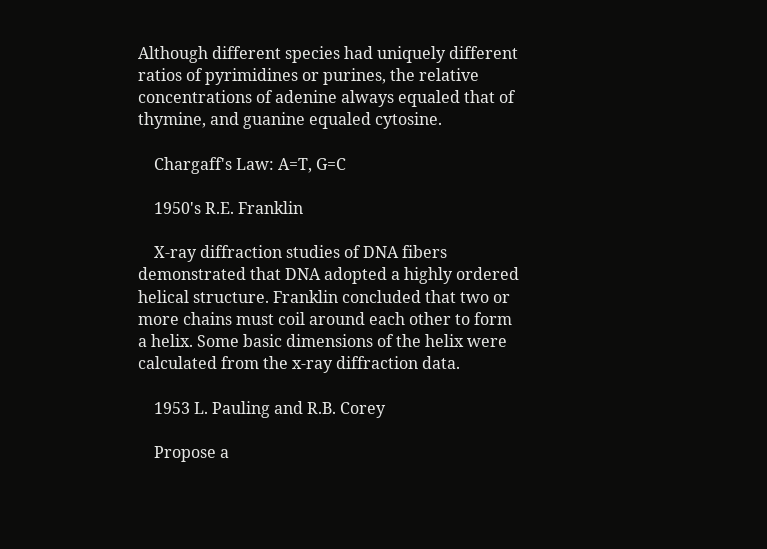Although different species had uniquely different ratios of pyrimidines or purines, the relative concentrations of adenine always equaled that of thymine, and guanine equaled cytosine.

    Chargaff's Law: A=T, G=C

    1950's R.E. Franklin

    X-ray diffraction studies of DNA fibers demonstrated that DNA adopted a highly ordered helical structure. Franklin concluded that two or more chains must coil around each other to form a helix. Some basic dimensions of the helix were calculated from the x-ray diffraction data.

    1953 L. Pauling and R.B. Corey

    Propose a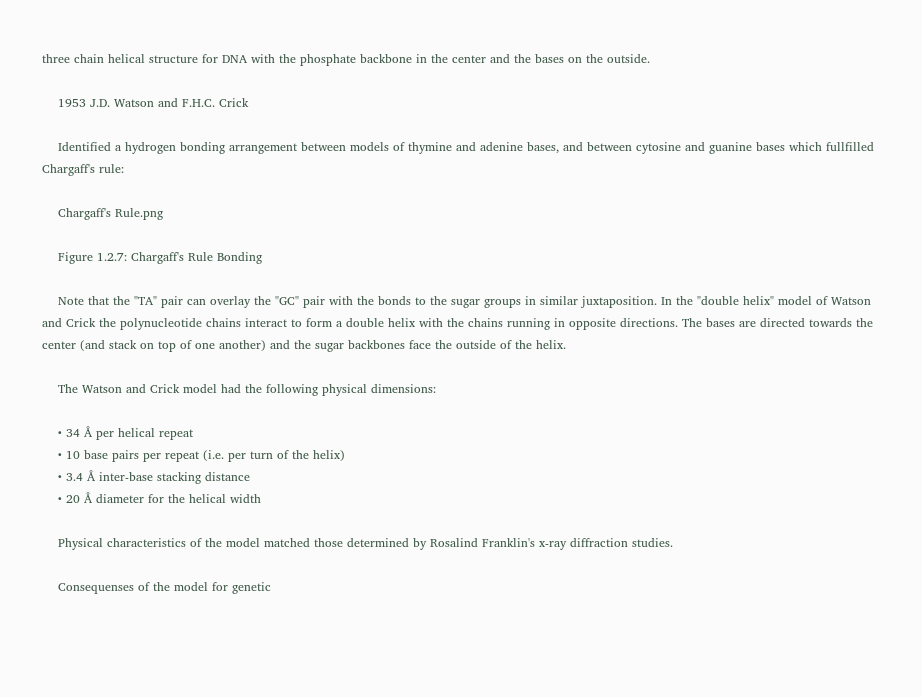three chain helical structure for DNA with the phosphate backbone in the center and the bases on the outside.

    1953 J.D. Watson and F.H.C. Crick

    Identified a hydrogen bonding arrangement between models of thymine and adenine bases, and between cytosine and guanine bases which fullfilled Chargaff's rule:

    Chargaff's Rule.png

    Figure 1.2.7: Chargaff's Rule Bonding

    Note that the "TA" pair can overlay the "GC" pair with the bonds to the sugar groups in similar juxtaposition. In the "double helix" model of Watson and Crick the polynucleotide chains interact to form a double helix with the chains running in opposite directions. The bases are directed towards the center (and stack on top of one another) and the sugar backbones face the outside of the helix.

    The Watson and Crick model had the following physical dimensions:

    • 34 Å per helical repeat
    • 10 base pairs per repeat (i.e. per turn of the helix)
    • 3.4 Å inter-base stacking distance
    • 20 Å diameter for the helical width

    Physical characteristics of the model matched those determined by Rosalind Franklin's x-ray diffraction studies.

    Consequenses of the model for genetic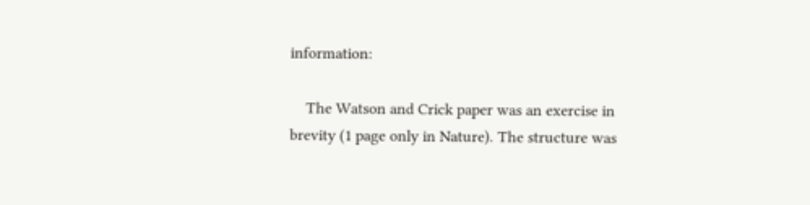information:

    The Watson and Crick paper was an exercise in brevity (1 page only in Nature). The structure was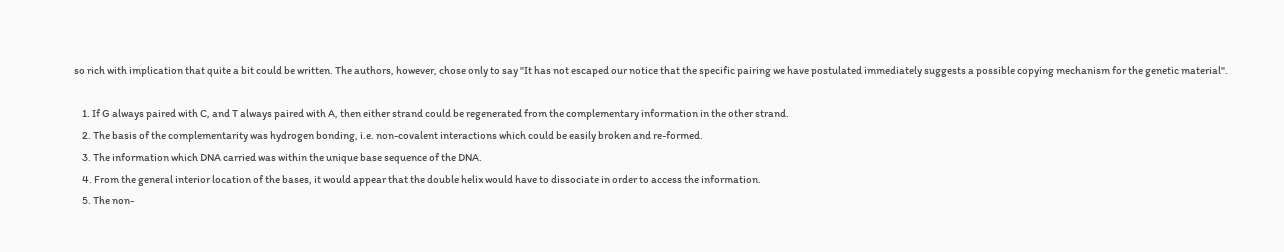so rich with implication that quite a bit could be written. The authors, however, chose only to say "It has not escaped our notice that the specific pairing we have postulated immediately suggests a possible copying mechanism for the genetic material".

    1. If G always paired with C, and T always paired with A, then either strand could be regenerated from the complementary information in the other strand.
    2. The basis of the complementarity was hydrogen bonding, i.e. non-covalent interactions which could be easily broken and re-formed.
    3. The information which DNA carried was within the unique base sequence of the DNA.
    4. From the general interior location of the bases, it would appear that the double helix would have to dissociate in order to access the information.
    5. The non-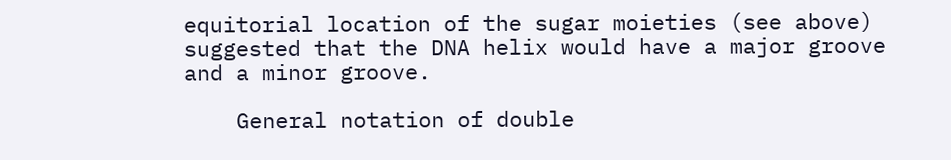equitorial location of the sugar moieties (see above) suggested that the DNA helix would have a major groove and a minor groove.

    General notation of double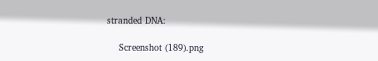stranded DNA:

    Screenshot (189).png